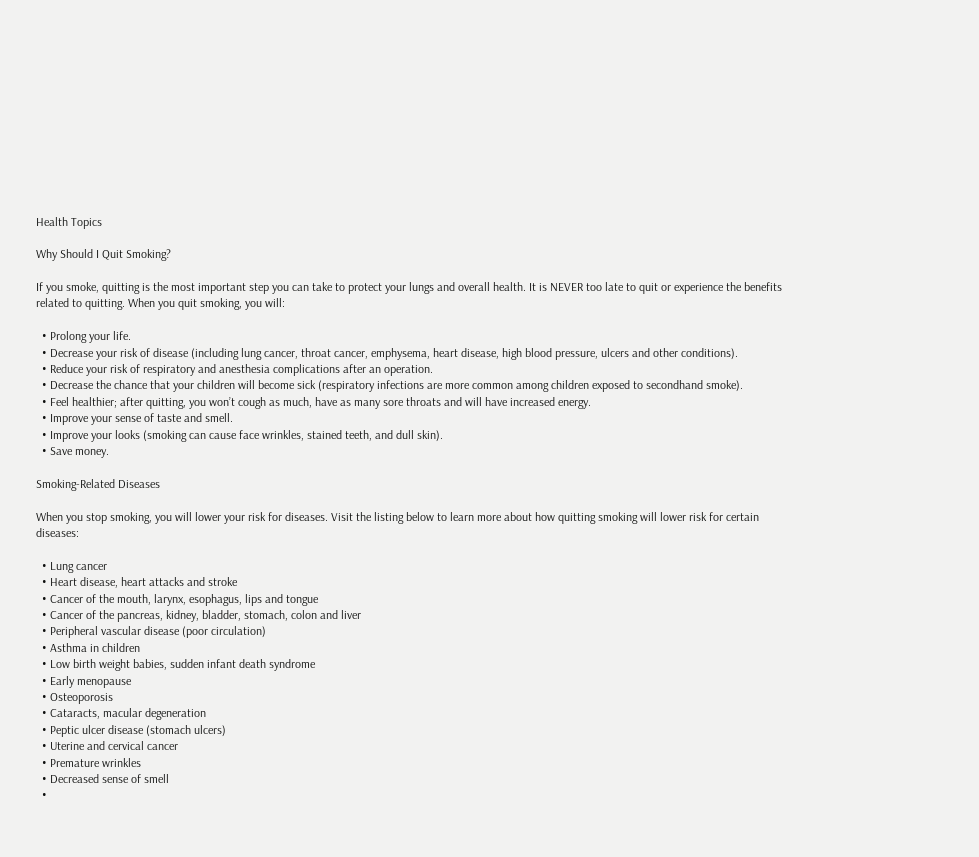Health Topics

Why Should I Quit Smoking?

If you smoke, quitting is the most important step you can take to protect your lungs and overall health. It is NEVER too late to quit or experience the benefits related to quitting. When you quit smoking, you will:

  • Prolong your life.
  • Decrease your risk of disease (including lung cancer, throat cancer, emphysema, heart disease, high blood pressure, ulcers and other conditions).
  • Reduce your risk of respiratory and anesthesia complications after an operation.
  • Decrease the chance that your children will become sick (respiratory infections are more common among children exposed to secondhand smoke).
  • Feel healthier; after quitting, you won’t cough as much, have as many sore throats and will have increased energy.
  • Improve your sense of taste and smell.
  • Improve your looks (smoking can cause face wrinkles, stained teeth, and dull skin).
  • Save money.

Smoking-Related Diseases

When you stop smoking, you will lower your risk for diseases. Visit the listing below to learn more about how quitting smoking will lower risk for certain diseases:

  • Lung cancer
  • Heart disease, heart attacks and stroke
  • Cancer of the mouth, larynx, esophagus, lips and tongue
  • Cancer of the pancreas, kidney, bladder, stomach, colon and liver
  • Peripheral vascular disease (poor circulation)
  • Asthma in children
  • Low birth weight babies, sudden infant death syndrome
  • Early menopause
  • Osteoporosis
  • Cataracts, macular degeneration
  • Peptic ulcer disease (stomach ulcers)
  • Uterine and cervical cancer
  • Premature wrinkles
  • Decreased sense of smell
  •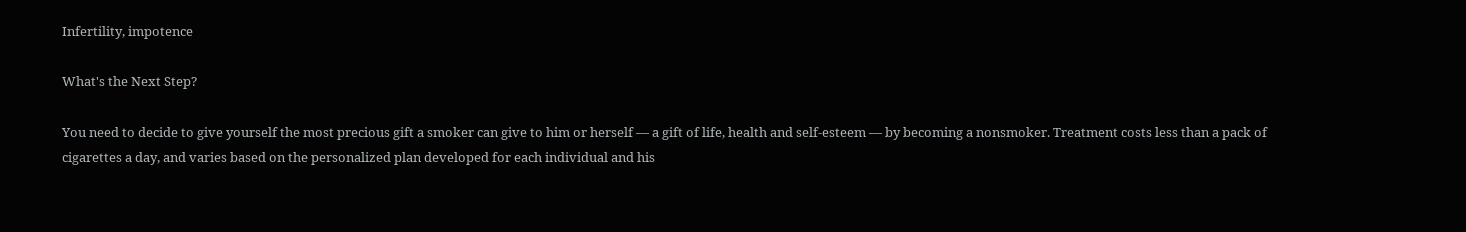Infertility, impotence

What's the Next Step?

You need to decide to give yourself the most precious gift a smoker can give to him or herself — a gift of life, health and self-esteem — by becoming a nonsmoker. Treatment costs less than a pack of cigarettes a day, and varies based on the personalized plan developed for each individual and his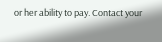or her ability to pay. Contact your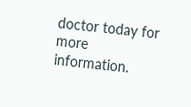doctor today for more information.